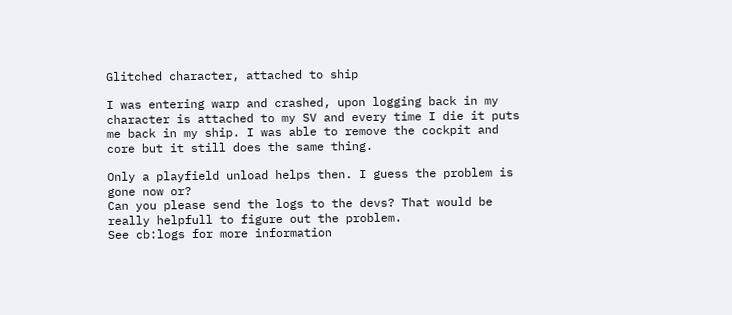Glitched character, attached to ship

I was entering warp and crashed, upon logging back in my character is attached to my SV and every time I die it puts me back in my ship. I was able to remove the cockpit and core but it still does the same thing.

Only a playfield unload helps then. I guess the problem is gone now or?
Can you please send the logs to the devs? That would be really helpfull to figure out the problem.
See cb:logs for more information